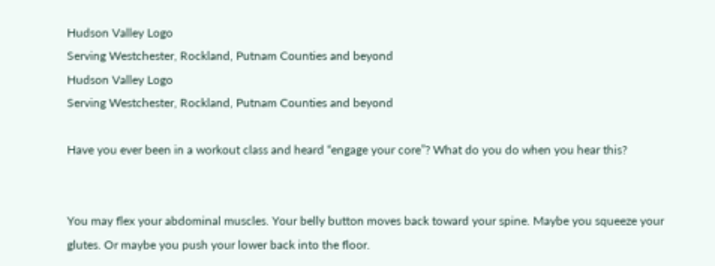Hudson Valley Logo
Serving Westchester, Rockland, Putnam Counties and beyond
Hudson Valley Logo
Serving Westchester, Rockland, Putnam Counties and beyond

Have you ever been in a workout class and heard “engage your core”? What do you do when you hear this?


You may flex your abdominal muscles. Your belly button moves back toward your spine. Maybe you squeeze your glutes. Or maybe you push your lower back into the floor.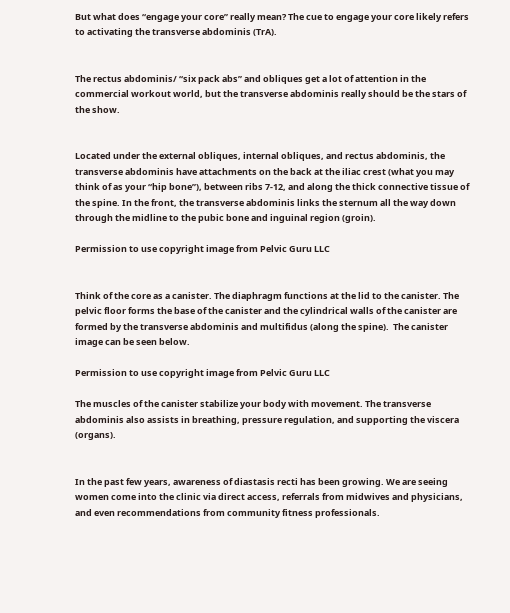But what does “engage your core” really mean? The cue to engage your core likely refers to activating the transverse abdominis (TrA).


The rectus abdominis/ “six pack abs” and obliques get a lot of attention in the commercial workout world, but the transverse abdominis really should be the stars of the show.


Located under the external obliques, internal obliques, and rectus abdominis, the transverse abdominis have attachments on the back at the iliac crest (what you may think of as your “hip bone”), between ribs 7-12, and along the thick connective tissue of the spine. In the front, the transverse abdominis links the sternum all the way down through the midline to the pubic bone and inguinal region (groin).

Permission to use copyright image from Pelvic Guru LLC


Think of the core as a canister. The diaphragm functions at the lid to the canister. The pelvic floor forms the base of the canister and the cylindrical walls of the canister are formed by the transverse abdominis and multifidus (along the spine).  The canister image can be seen below.

Permission to use copyright image from Pelvic Guru LLC

The muscles of the canister stabilize your body with movement. The transverse abdominis also assists in breathing, pressure regulation, and supporting the viscera (organs).


In the past few years, awareness of diastasis recti has been growing. We are seeing women come into the clinic via direct access, referrals from midwives and physicians, and even recommendations from community fitness professionals.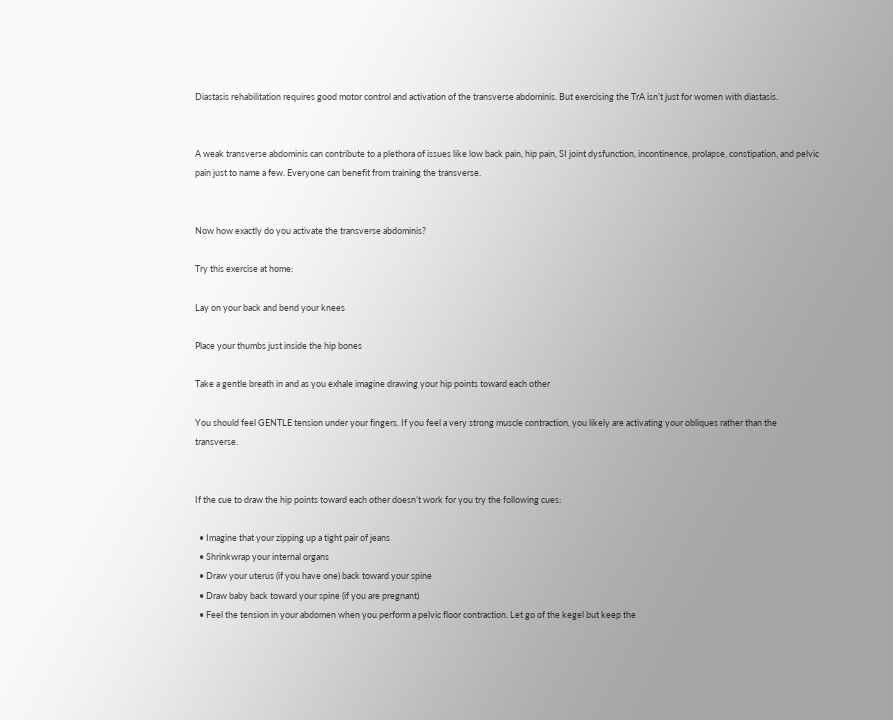Diastasis rehabilitation requires good motor control and activation of the transverse abdominis. But exercising the TrA isn’t just for women with diastasis.


A weak transverse abdominis can contribute to a plethora of issues like low back pain, hip pain, SI joint dysfunction, incontinence, prolapse, constipation, and pelvic pain just to name a few. Everyone can benefit from training the transverse.


Now how exactly do you activate the transverse abdominis?

Try this exercise at home:

Lay on your back and bend your knees

Place your thumbs just inside the hip bones

Take a gentle breath in and as you exhale imagine drawing your hip points toward each other

You should feel GENTLE tension under your fingers. If you feel a very strong muscle contraction, you likely are activating your obliques rather than the transverse.


If the cue to draw the hip points toward each other doesn’t work for you try the following cues:

  • Imagine that your zipping up a tight pair of jeans
  • Shrinkwrap your internal organs
  • Draw your uterus (if you have one) back toward your spine
  • Draw baby back toward your spine (if you are pregnant)
  • Feel the tension in your abdomen when you perform a pelvic floor contraction. Let go of the kegel but keep the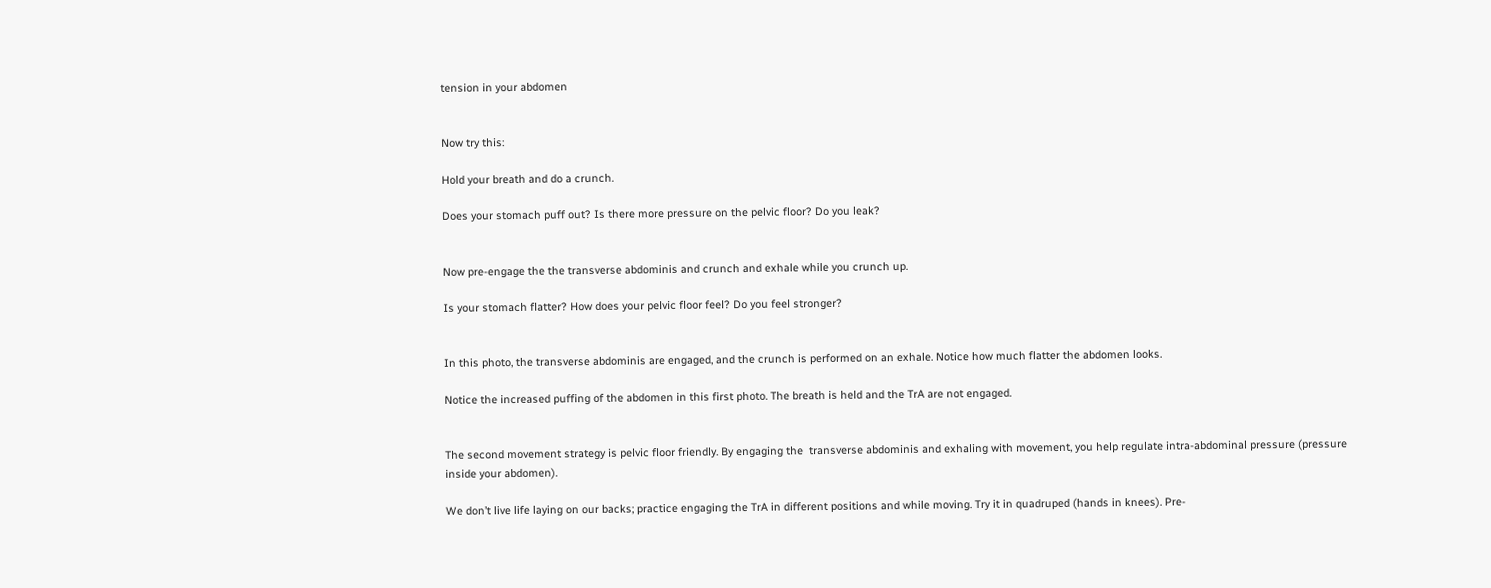tension in your abdomen


Now try this:

Hold your breath and do a crunch.

Does your stomach puff out? Is there more pressure on the pelvic floor? Do you leak?


Now pre-engage the the transverse abdominis and crunch and exhale while you crunch up.

Is your stomach flatter? How does your pelvic floor feel? Do you feel stronger?


In this photo, the transverse abdominis are engaged, and the crunch is performed on an exhale. Notice how much flatter the abdomen looks.

Notice the increased puffing of the abdomen in this first photo. The breath is held and the TrA are not engaged.


The second movement strategy is pelvic floor friendly. By engaging the  transverse abdominis and exhaling with movement, you help regulate intra-abdominal pressure (pressure inside your abdomen).

We don’t live life laying on our backs; practice engaging the TrA in different positions and while moving. Try it in quadruped (hands in knees). Pre-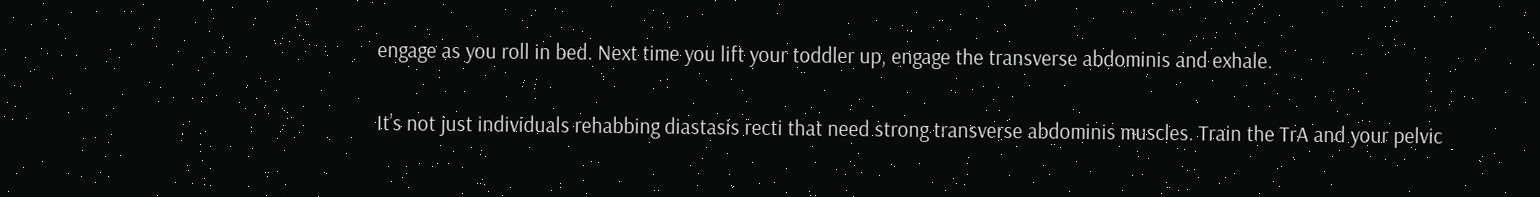engage as you roll in bed. Next time you lift your toddler up, engage the transverse abdominis and exhale.

It’s not just individuals rehabbing diastasis recti that need strong transverse abdominis muscles. Train the TrA and your pelvic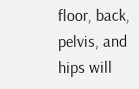floor, back, pelvis, and hips will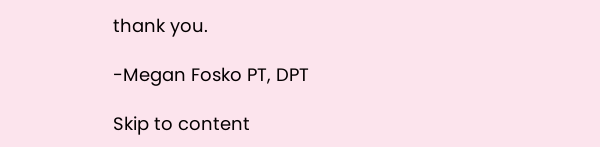thank you.

-Megan Fosko PT, DPT

Skip to content